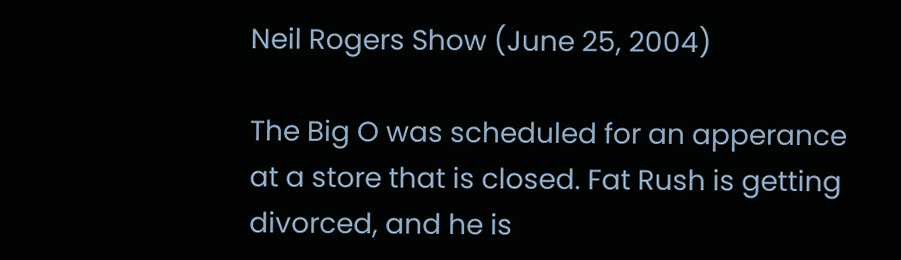Neil Rogers Show (June 25, 2004)

The Big O was scheduled for an apperance at a store that is closed. Fat Rush is getting divorced, and he is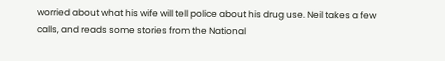worried about what his wife will tell police about his drug use. Neil takes a few calls, and reads some stories from the National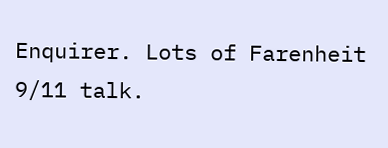Enquirer. Lots of Farenheit 9/11 talk.